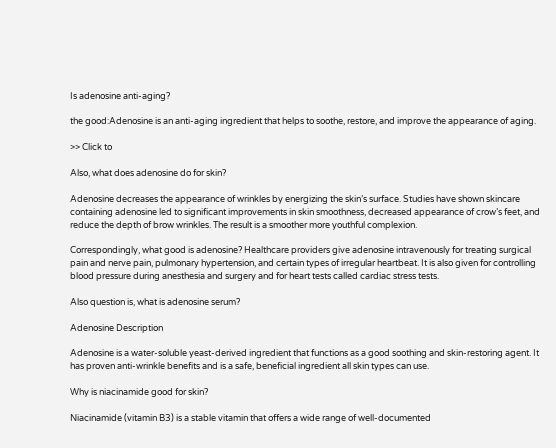Is adenosine anti-aging?

the good:Adenosine is an anti-aging ingredient that helps to soothe, restore, and improve the appearance of aging.

>> Click to

Also, what does adenosine do for skin?

Adenosine decreases the appearance of wrinkles by energizing the skin’s surface. Studies have shown skincare containing adenosine led to significant improvements in skin smoothness, decreased appearance of crow’s feet, and reduce the depth of brow wrinkles. The result is a smoother more youthful complexion.

Correspondingly, what good is adenosine? Healthcare providers give adenosine intravenously for treating surgical pain and nerve pain, pulmonary hypertension, and certain types of irregular heartbeat. It is also given for controlling blood pressure during anesthesia and surgery and for heart tests called cardiac stress tests.

Also question is, what is adenosine serum?

Adenosine Description

Adenosine is a water-soluble yeast-derived ingredient that functions as a good soothing and skin-restoring agent. It has proven anti-wrinkle benefits and is a safe, beneficial ingredient all skin types can use.

Why is niacinamide good for skin?

Niacinamide (vitamin B3) is a stable vitamin that offers a wide range of well-documented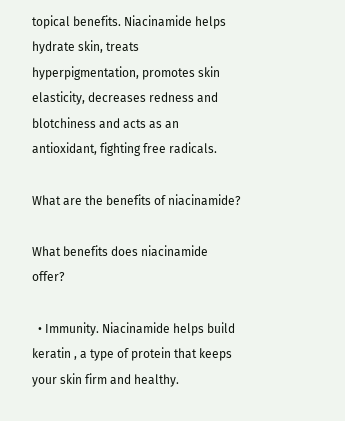topical benefits. Niacinamide helps hydrate skin, treats hyperpigmentation, promotes skin elasticity, decreases redness and blotchiness and acts as an antioxidant, fighting free radicals.

What are the benefits of niacinamide?

What benefits does niacinamide offer?

  • Immunity. Niacinamide helps build keratin , a type of protein that keeps your skin firm and healthy.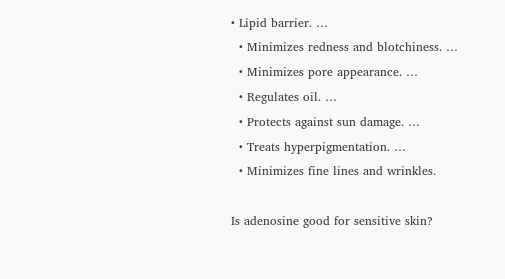• Lipid barrier. …
  • Minimizes redness and blotchiness. …
  • Minimizes pore appearance. …
  • Regulates oil. …
  • Protects against sun damage. …
  • Treats hyperpigmentation. …
  • Minimizes fine lines and wrinkles.

Is adenosine good for sensitive skin?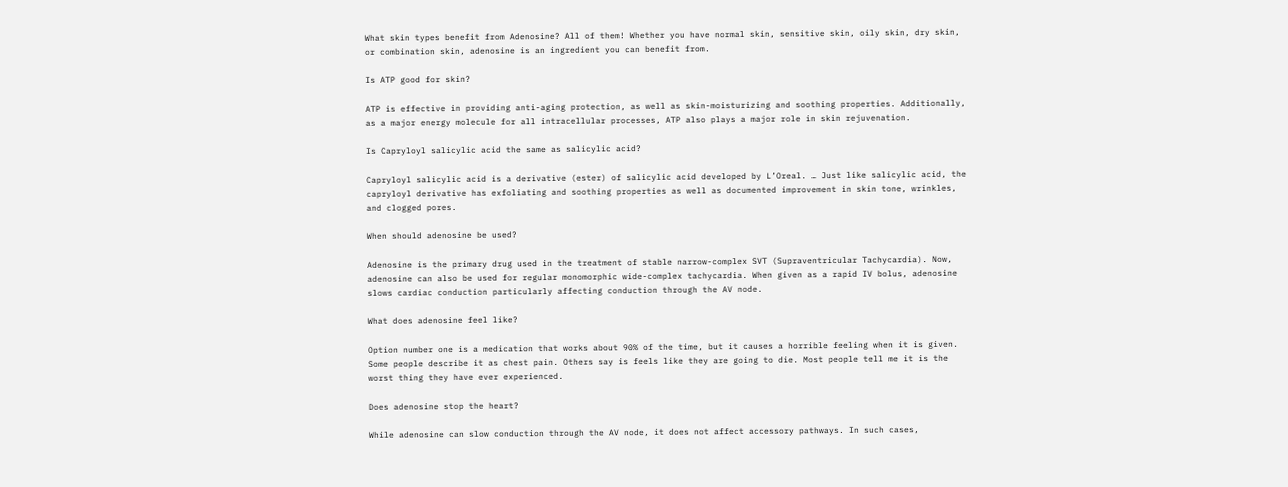What skin types benefit from Adenosine? All of them! Whether you have normal skin, sensitive skin, oily skin, dry skin, or combination skin, adenosine is an ingredient you can benefit from.

Is ATP good for skin?

ATP is effective in providing anti-aging protection, as well as skin-moisturizing and soothing properties. Additionally, as a major energy molecule for all intracellular processes, ATP also plays a major role in skin rejuvenation.

Is Capryloyl salicylic acid the same as salicylic acid?

Capryloyl salicylic acid is a derivative (ester) of salicylic acid developed by L’Oreal. … Just like salicylic acid, the capryloyl derivative has exfoliating and soothing properties as well as documented improvement in skin tone, wrinkles, and clogged pores.

When should adenosine be used?

Adenosine is the primary drug used in the treatment of stable narrow-complex SVT (Supraventricular Tachycardia). Now, adenosine can also be used for regular monomorphic wide-complex tachycardia. When given as a rapid IV bolus, adenosine slows cardiac conduction particularly affecting conduction through the AV node.

What does adenosine feel like?

Option number one is a medication that works about 90% of the time, but it causes a horrible feeling when it is given. Some people describe it as chest pain. Others say is feels like they are going to die. Most people tell me it is the worst thing they have ever experienced.

Does adenosine stop the heart?

While adenosine can slow conduction through the AV node, it does not affect accessory pathways. In such cases,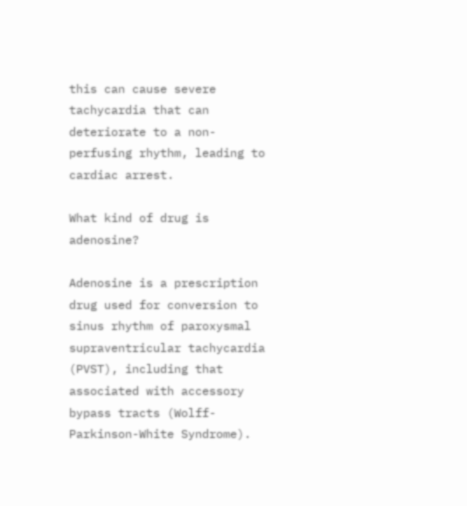this can cause severe tachycardia that can deteriorate to a non-perfusing rhythm, leading to cardiac arrest.

What kind of drug is adenosine?

Adenosine is a prescription drug used for conversion to sinus rhythm of paroxysmal supraventricular tachycardia (PVST), including that associated with accessory bypass tracts (Wolff-Parkinson-White Syndrome).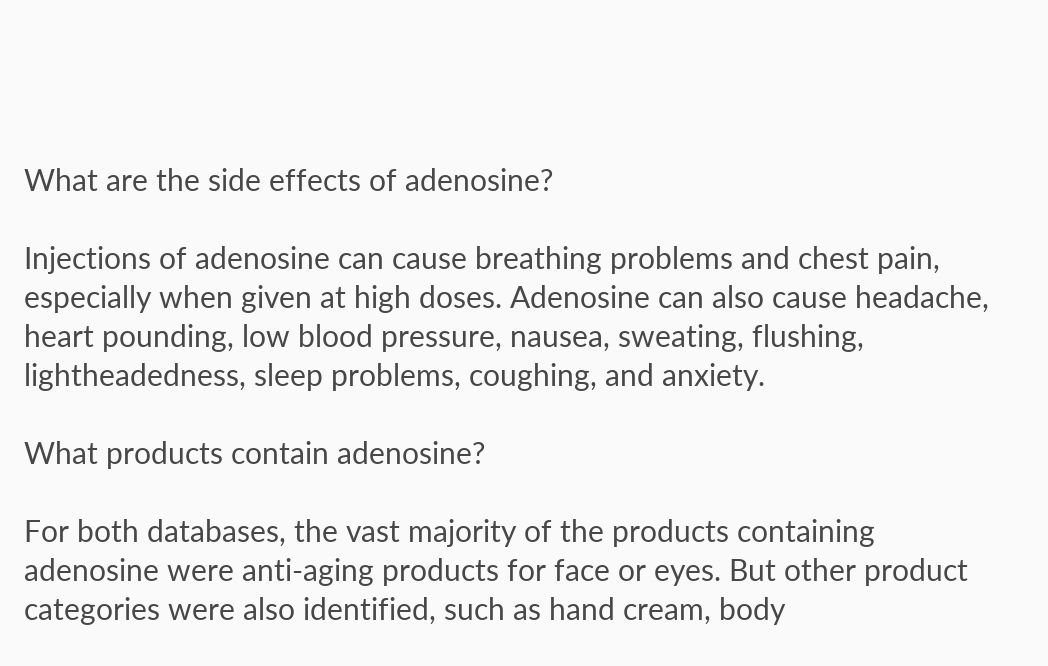What are the side effects of adenosine?

Injections of adenosine can cause breathing problems and chest pain, especially when given at high doses. Adenosine can also cause headache, heart pounding, low blood pressure, nausea, sweating, flushing, lightheadedness, sleep problems, coughing, and anxiety.

What products contain adenosine?

For both databases, the vast majority of the products containing adenosine were anti-aging products for face or eyes. But other product categories were also identified, such as hand cream, body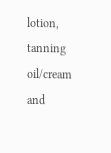lotion, tanning oil/cream and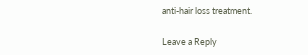anti-hair loss treatment.

Leave a Reply